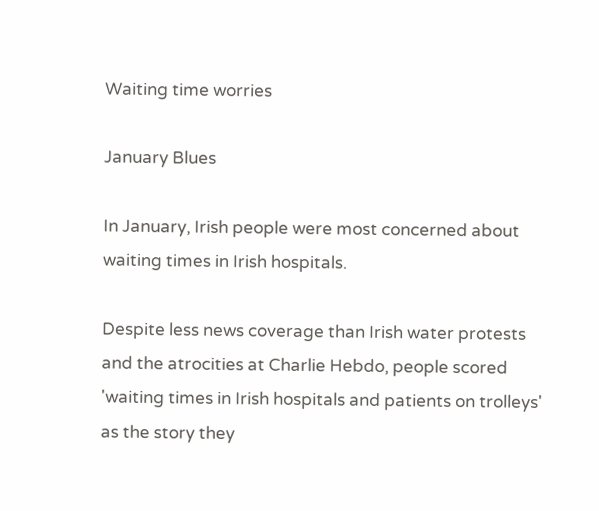Waiting time worries

January Blues

In January, Irish people were most concerned about waiting times in Irish hospitals.

Despite less news coverage than Irish water protests and the atrocities at Charlie Hebdo, people scored 'waiting times in Irish hospitals and patients on trolleys' as the story they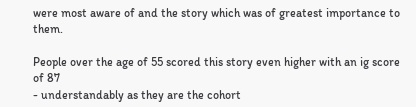were most aware of and the story which was of greatest importance to them.

People over the age of 55 scored this story even higher with an ig score of 87
- understandably as they are the cohort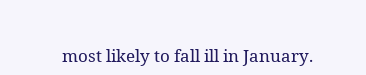most likely to fall ill in January.